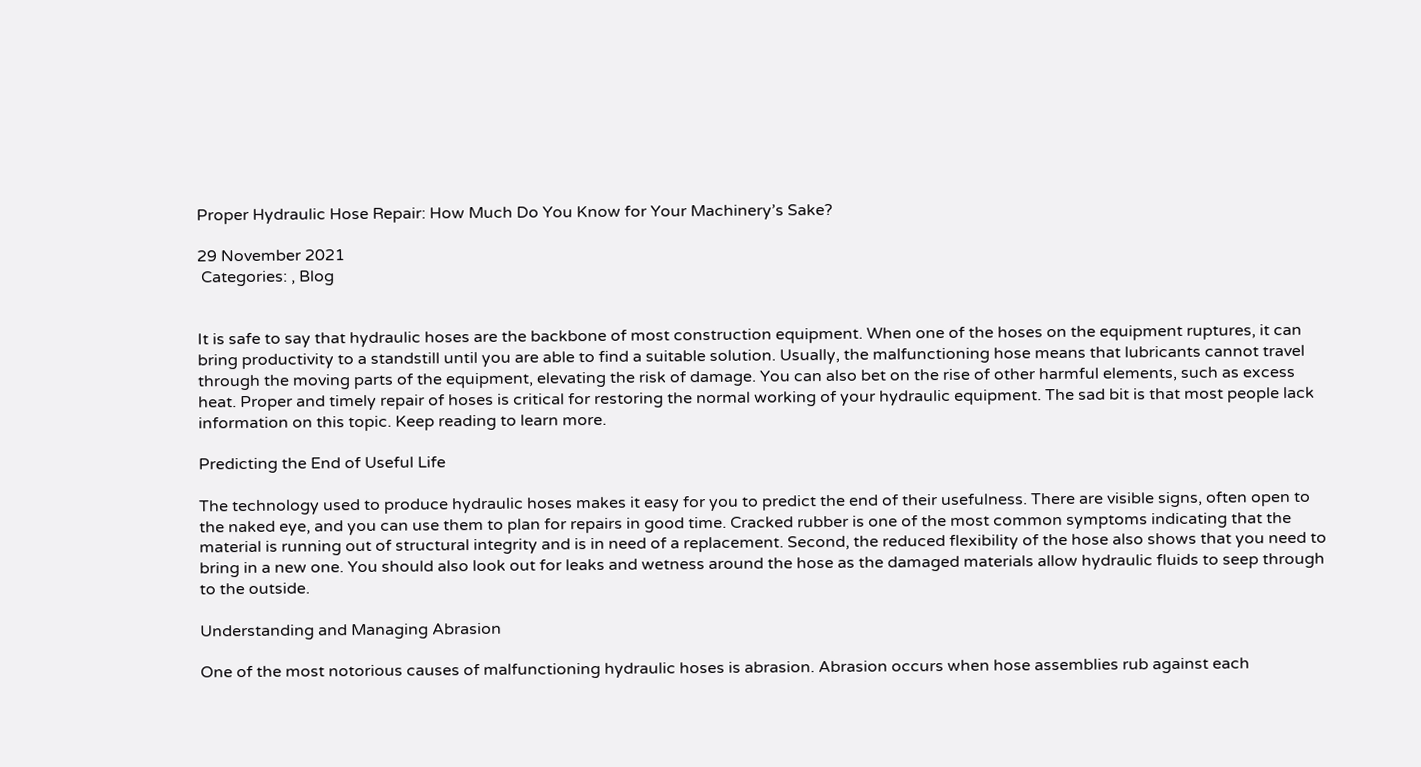Proper Hydraulic Hose Repair: How Much Do You Know for Your Machinery’s Sake?

29 November 2021
 Categories: , Blog


It is safe to say that hydraulic hoses are the backbone of most construction equipment. When one of the hoses on the equipment ruptures, it can bring productivity to a standstill until you are able to find a suitable solution. Usually, the malfunctioning hose means that lubricants cannot travel through the moving parts of the equipment, elevating the risk of damage. You can also bet on the rise of other harmful elements, such as excess heat. Proper and timely repair of hoses is critical for restoring the normal working of your hydraulic equipment. The sad bit is that most people lack information on this topic. Keep reading to learn more.

Predicting the End of Useful Life

The technology used to produce hydraulic hoses makes it easy for you to predict the end of their usefulness. There are visible signs, often open to the naked eye, and you can use them to plan for repairs in good time. Cracked rubber is one of the most common symptoms indicating that the material is running out of structural integrity and is in need of a replacement. Second, the reduced flexibility of the hose also shows that you need to bring in a new one. You should also look out for leaks and wetness around the hose as the damaged materials allow hydraulic fluids to seep through to the outside.

Understanding and Managing Abrasion

One of the most notorious causes of malfunctioning hydraulic hoses is abrasion. Abrasion occurs when hose assemblies rub against each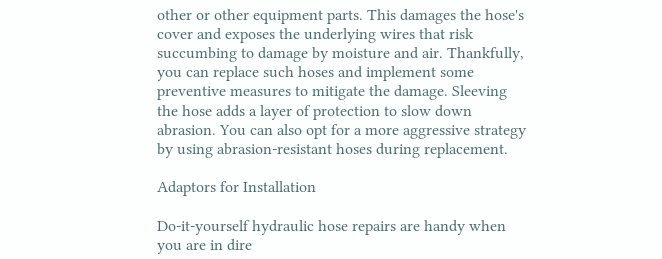other or other equipment parts. This damages the hose's cover and exposes the underlying wires that risk succumbing to damage by moisture and air. Thankfully, you can replace such hoses and implement some preventive measures to mitigate the damage. Sleeving the hose adds a layer of protection to slow down abrasion. You can also opt for a more aggressive strategy by using abrasion-resistant hoses during replacement.

Adaptors for Installation

Do-it-yourself hydraulic hose repairs are handy when you are in dire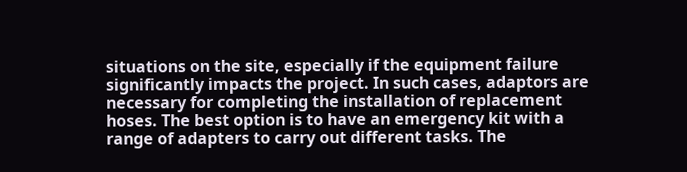situations on the site, especially if the equipment failure significantly impacts the project. In such cases, adaptors are necessary for completing the installation of replacement hoses. The best option is to have an emergency kit with a range of adapters to carry out different tasks. The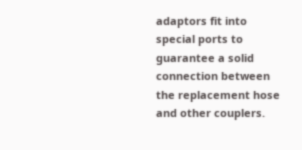adaptors fit into special ports to guarantee a solid connection between the replacement hose and other couplers.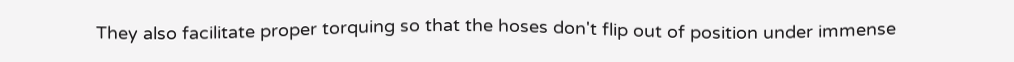They also facilitate proper torquing so that the hoses don't flip out of position under immense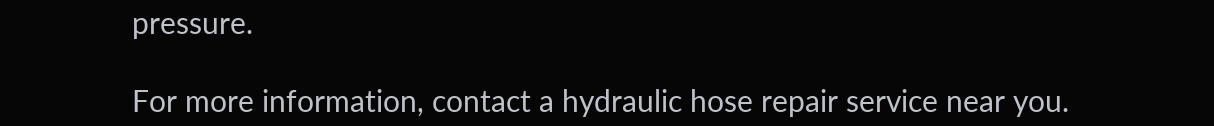pressure.

For more information, contact a hydraulic hose repair service near you.